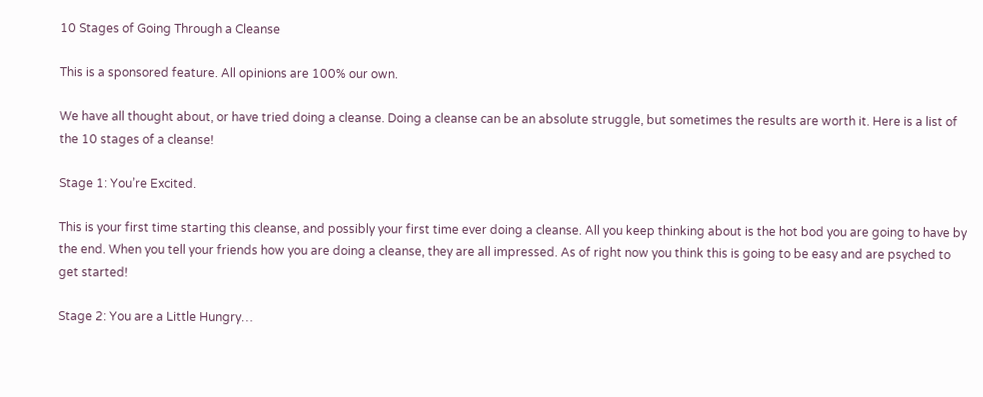10 Stages of Going Through a Cleanse

This is a sponsored feature. All opinions are 100% our own.

We have all thought about, or have tried doing a cleanse. Doing a cleanse can be an absolute struggle, but sometimes the results are worth it. Here is a list of the 10 stages of a cleanse!

Stage 1: You’re Excited.

This is your first time starting this cleanse, and possibly your first time ever doing a cleanse. All you keep thinking about is the hot bod you are going to have by the end. When you tell your friends how you are doing a cleanse, they are all impressed. As of right now you think this is going to be easy and are psyched to get started!

Stage 2: You are a Little Hungry…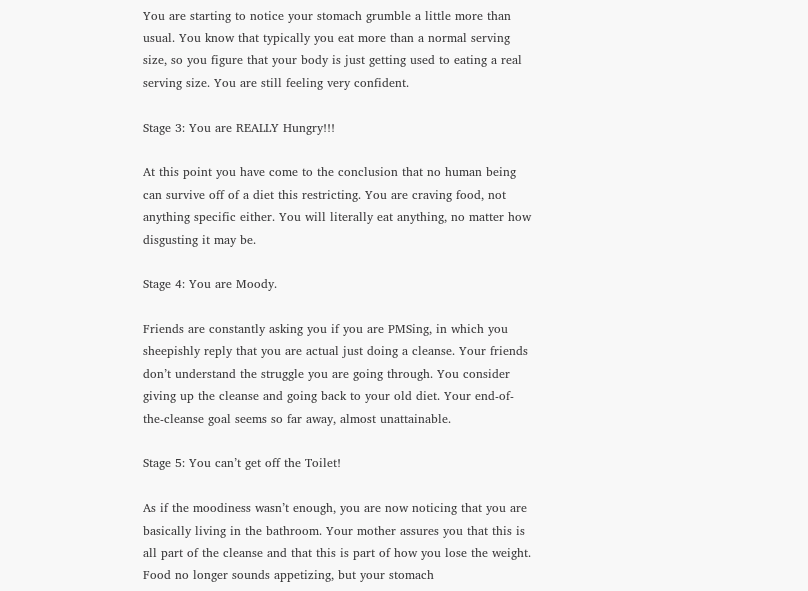You are starting to notice your stomach grumble a little more than usual. You know that typically you eat more than a normal serving size, so you figure that your body is just getting used to eating a real serving size. You are still feeling very confident.

Stage 3: You are REALLY Hungry!!!

At this point you have come to the conclusion that no human being can survive off of a diet this restricting. You are craving food, not anything specific either. You will literally eat anything, no matter how disgusting it may be.

Stage 4: You are Moody.

Friends are constantly asking you if you are PMSing, in which you sheepishly reply that you are actual just doing a cleanse. Your friends don’t understand the struggle you are going through. You consider giving up the cleanse and going back to your old diet. Your end-of-the-cleanse goal seems so far away, almost unattainable.

Stage 5: You can’t get off the Toilet!

As if the moodiness wasn’t enough, you are now noticing that you are basically living in the bathroom. Your mother assures you that this is all part of the cleanse and that this is part of how you lose the weight. Food no longer sounds appetizing, but your stomach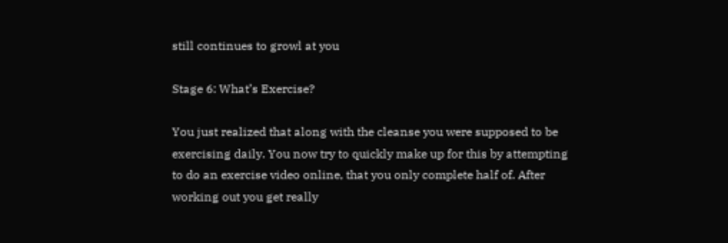still continues to growl at you

Stage 6: What’s Exercise?

You just realized that along with the cleanse you were supposed to be exercising daily. You now try to quickly make up for this by attempting to do an exercise video online, that you only complete half of. After working out you get really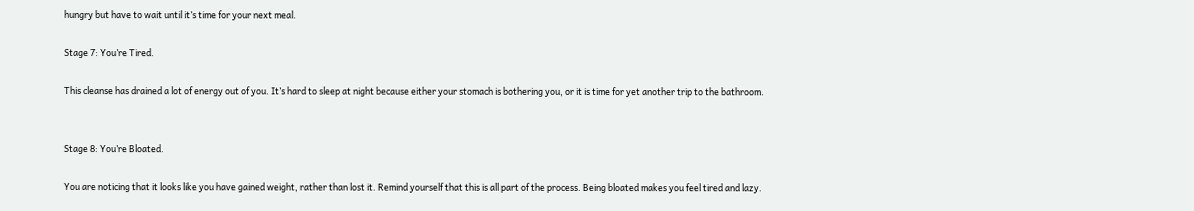hungry but have to wait until it’s time for your next meal.

Stage 7: You’re Tired.

This cleanse has drained a lot of energy out of you. It’s hard to sleep at night because either your stomach is bothering you, or it is time for yet another trip to the bathroom.


Stage 8: You’re Bloated.

You are noticing that it looks like you have gained weight, rather than lost it. Remind yourself that this is all part of the process. Being bloated makes you feel tired and lazy.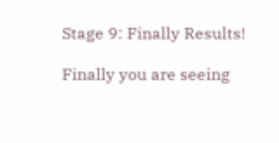Stage 9: Finally Results!

Finally you are seeing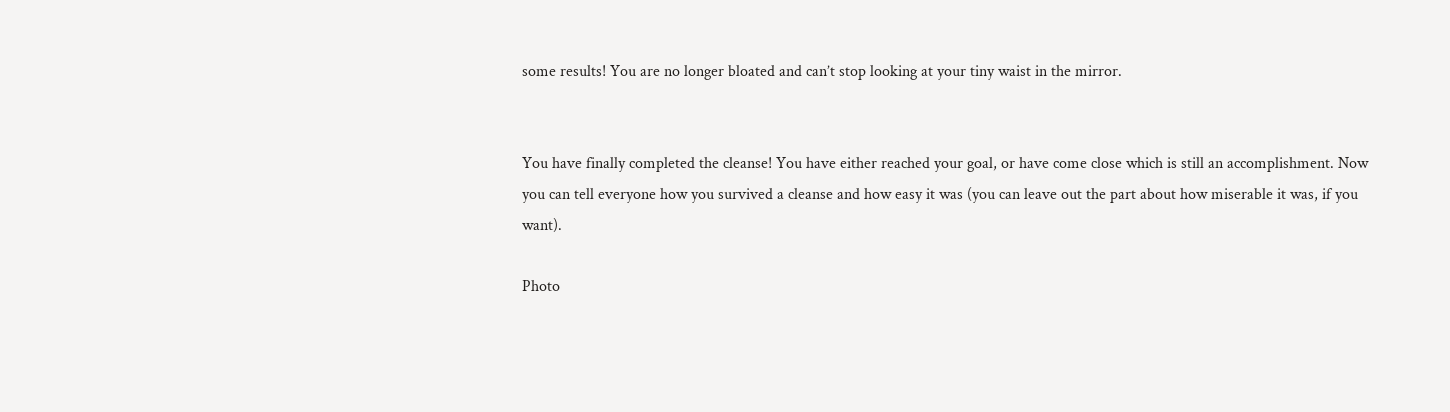some results! You are no longer bloated and can’t stop looking at your tiny waist in the mirror.


You have finally completed the cleanse! You have either reached your goal, or have come close which is still an accomplishment. Now you can tell everyone how you survived a cleanse and how easy it was (you can leave out the part about how miserable it was, if you want).

Photo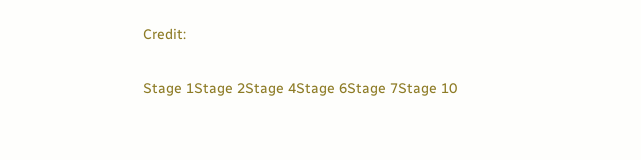Credit:

Stage 1Stage 2Stage 4Stage 6Stage 7Stage 10